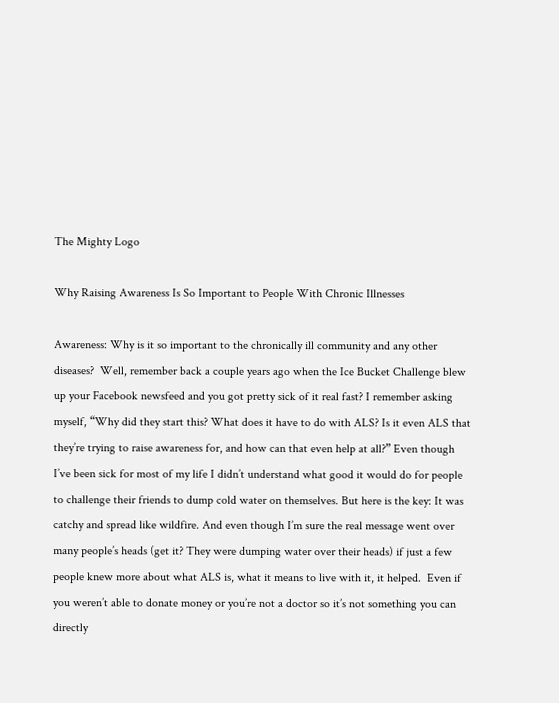The Mighty Logo

Why Raising Awareness Is So Important to People With Chronic Illnesses

Awareness: Why is it so important to the chronically ill community and any other diseases?  Well, remember back a couple years ago when the Ice Bucket Challenge blew up your Facebook newsfeed and you got pretty sick of it real fast? I remember asking myself, “Why did they start this? What does it have to do with ALS? Is it even ALS that they’re trying to raise awareness for, and how can that even help at all?” Even though I’ve been sick for most of my life I didn’t understand what good it would do for people to challenge their friends to dump cold water on themselves. But here is the key: It was catchy and spread like wildfire. And even though I’m sure the real message went over many people’s heads (get it? They were dumping water over their heads) if just a few people knew more about what ALS is, what it means to live with it, it helped.  Even if you weren’t able to donate money or you’re not a doctor so it’s not something you can directly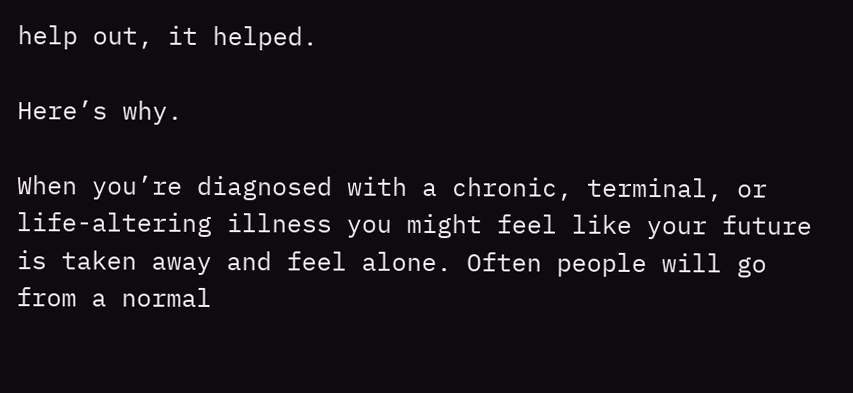help out, it helped.

Here’s why.

When you’re diagnosed with a chronic, terminal, or life-altering illness you might feel like your future is taken away and feel alone. Often people will go from a normal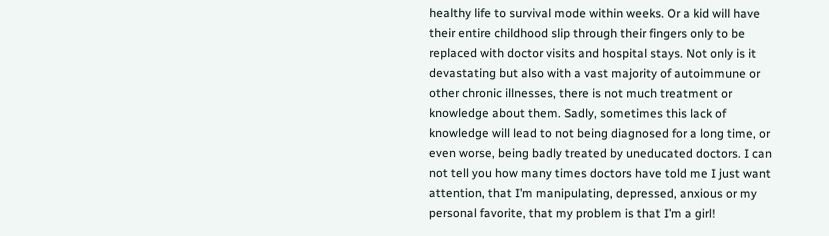healthy life to survival mode within weeks. Or a kid will have their entire childhood slip through their fingers only to be replaced with doctor visits and hospital stays. Not only is it devastating but also with a vast majority of autoimmune or other chronic illnesses, there is not much treatment or knowledge about them. Sadly, sometimes this lack of knowledge will lead to not being diagnosed for a long time, or even worse, being badly treated by uneducated doctors. I can not tell you how many times doctors have told me I just want attention, that I’m manipulating, depressed, anxious or my personal favorite, that my problem is that I’m a girl!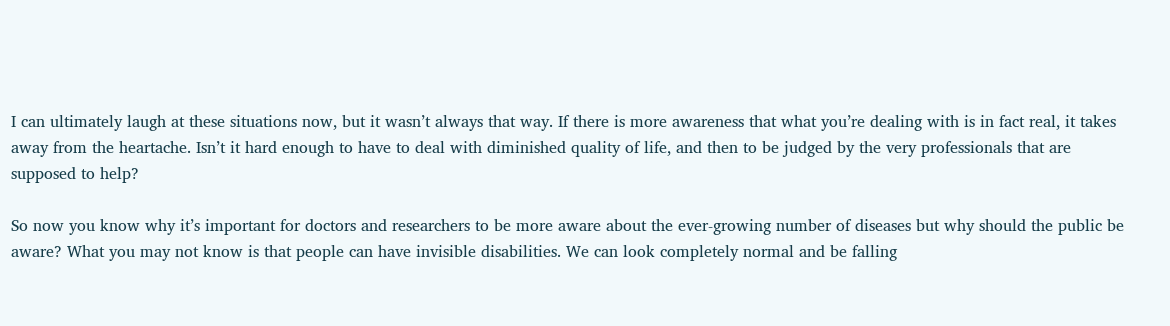I can ultimately laugh at these situations now, but it wasn’t always that way. If there is more awareness that what you’re dealing with is in fact real, it takes away from the heartache. Isn’t it hard enough to have to deal with diminished quality of life, and then to be judged by the very professionals that are supposed to help?

So now you know why it’s important for doctors and researchers to be more aware about the ever-growing number of diseases but why should the public be aware? What you may not know is that people can have invisible disabilities. We can look completely normal and be falling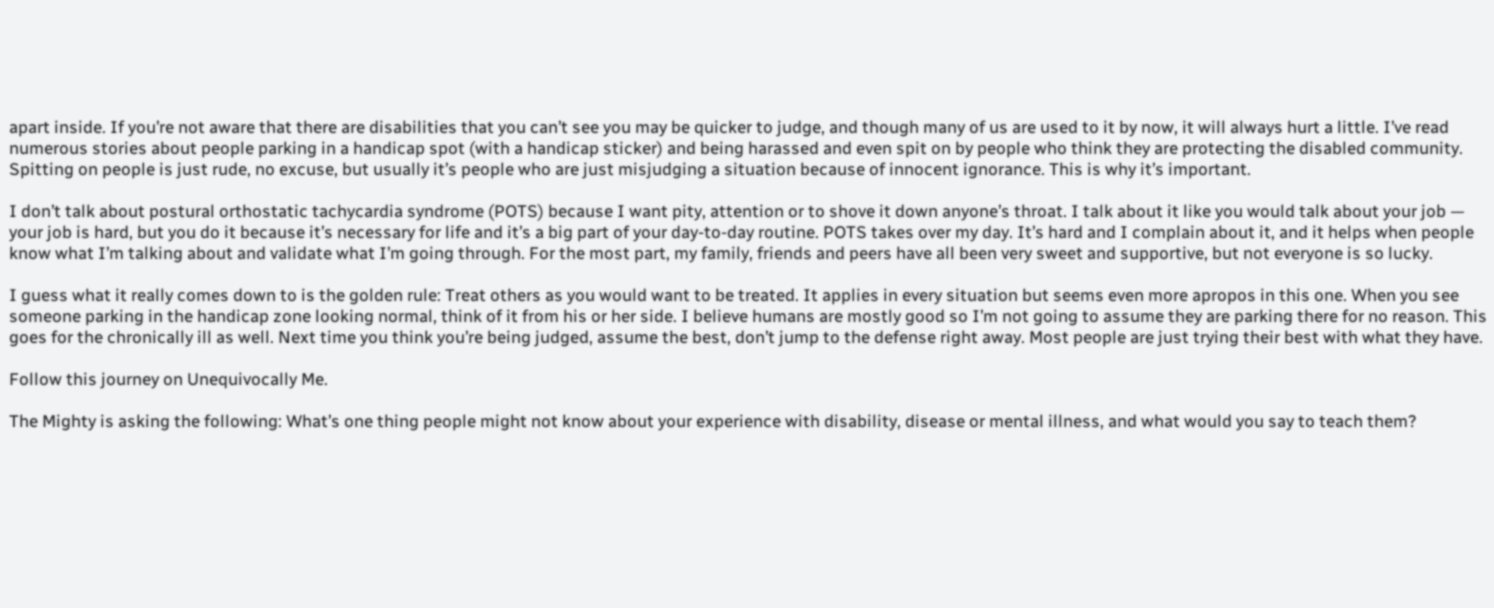apart inside. If you’re not aware that there are disabilities that you can’t see you may be quicker to judge, and though many of us are used to it by now, it will always hurt a little. I’ve read numerous stories about people parking in a handicap spot (with a handicap sticker) and being harassed and even spit on by people who think they are protecting the disabled community.  Spitting on people is just rude, no excuse, but usually it’s people who are just misjudging a situation because of innocent ignorance. This is why it’s important.

I don’t talk about postural orthostatic tachycardia syndrome (POTS) because I want pity, attention or to shove it down anyone’s throat. I talk about it like you would talk about your job — your job is hard, but you do it because it’s necessary for life and it’s a big part of your day-to-day routine. POTS takes over my day. It’s hard and I complain about it, and it helps when people know what I’m talking about and validate what I’m going through. For the most part, my family, friends and peers have all been very sweet and supportive, but not everyone is so lucky.

I guess what it really comes down to is the golden rule: Treat others as you would want to be treated. It applies in every situation but seems even more apropos in this one. When you see someone parking in the handicap zone looking normal, think of it from his or her side. I believe humans are mostly good so I’m not going to assume they are parking there for no reason. This goes for the chronically ill as well. Next time you think you’re being judged, assume the best, don’t jump to the defense right away. Most people are just trying their best with what they have.

Follow this journey on Unequivocally Me.

The Mighty is asking the following: What’s one thing people might not know about your experience with disability, disease or mental illness, and what would you say to teach them?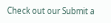Check out our Submit a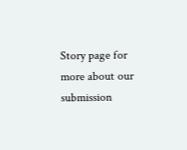Story page for more about our submission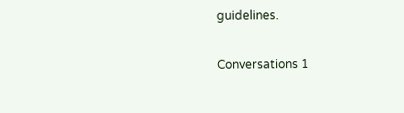guidelines.

Conversations 1